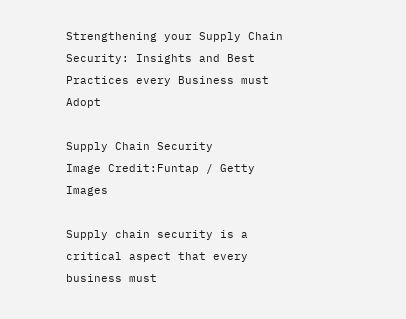Strengthening your Supply Chain Security: Insights and Best Practices every Business must Adopt

Supply Chain Security
Image Credit:Funtap / Getty Images

Supply chain security is a critical aspect that every business must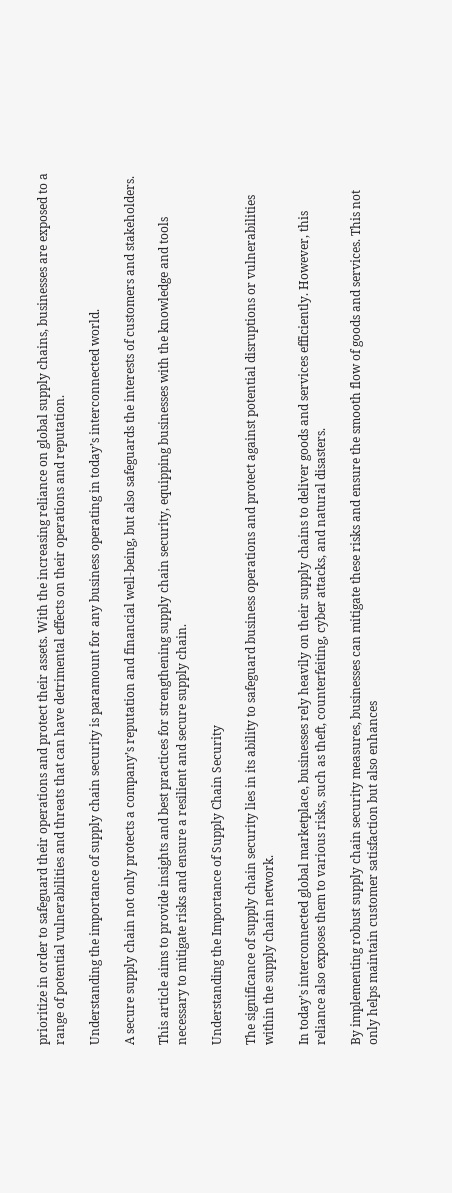prioritize in order to safeguard their operations and protect their assets. With the increasing reliance on global supply chains, businesses are exposed to a range of potential vulnerabilities and threats that can have detrimental effects on their operations and reputation.

Understanding the importance of supply chain security is paramount for any business operating in today’s interconnected world.

A secure supply chain not only protects a company’s reputation and financial well-being, but also safeguards the interests of customers and stakeholders.

This article aims to provide insights and best practices for strengthening supply chain security, equipping businesses with the knowledge and tools necessary to mitigate risks and ensure a resilient and secure supply chain.

Understanding the Importance of Supply Chain Security

The significance of supply chain security lies in its ability to safeguard business operations and protect against potential disruptions or vulnerabilities within the supply chain network.

In today’s interconnected global marketplace, businesses rely heavily on their supply chains to deliver goods and services efficiently. However, this reliance also exposes them to various risks, such as theft, counterfeiting, cyber attacks, and natural disasters.

By implementing robust supply chain security measures, businesses can mitigate these risks and ensure the smooth flow of goods and services. This not only helps maintain customer satisfaction but also enhances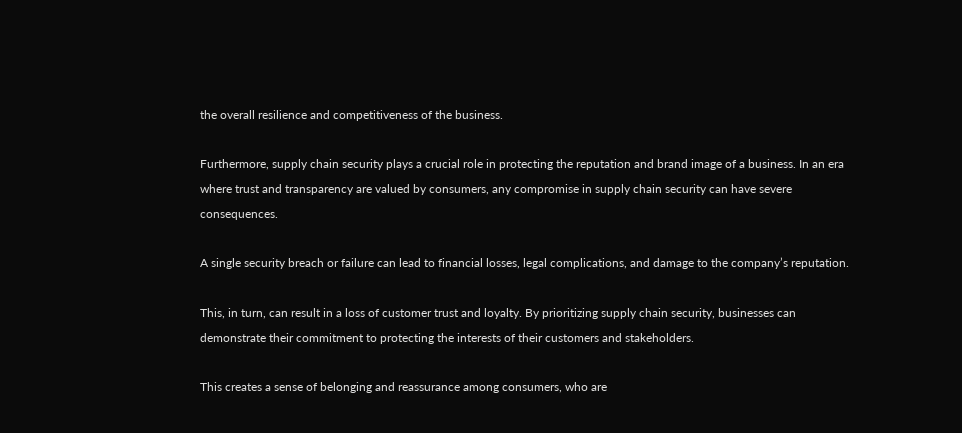the overall resilience and competitiveness of the business.

Furthermore, supply chain security plays a crucial role in protecting the reputation and brand image of a business. In an era where trust and transparency are valued by consumers, any compromise in supply chain security can have severe consequences.

A single security breach or failure can lead to financial losses, legal complications, and damage to the company’s reputation.

This, in turn, can result in a loss of customer trust and loyalty. By prioritizing supply chain security, businesses can demonstrate their commitment to protecting the interests of their customers and stakeholders.

This creates a sense of belonging and reassurance among consumers, who are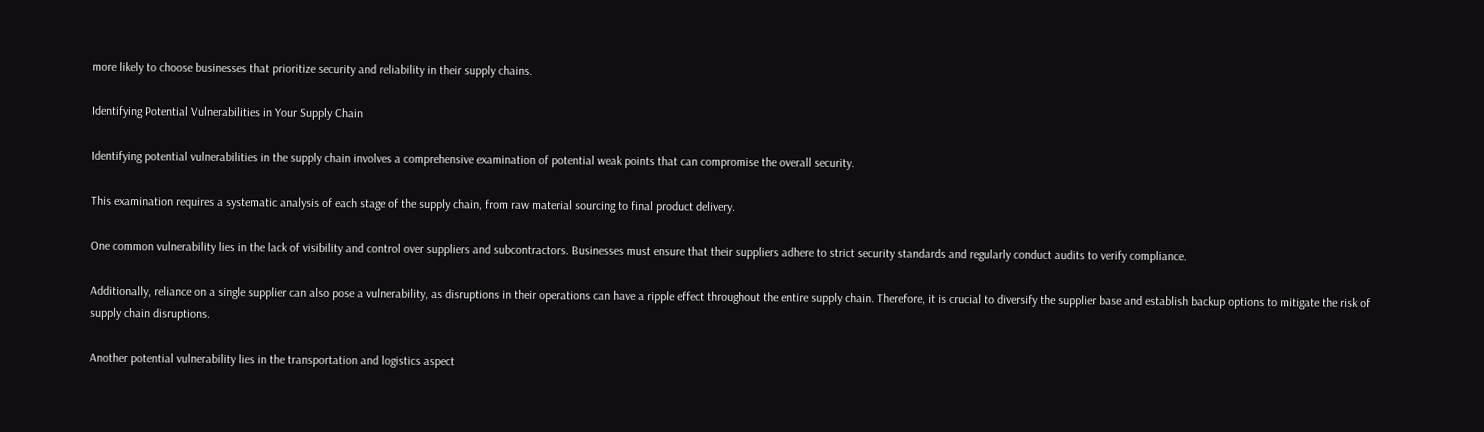more likely to choose businesses that prioritize security and reliability in their supply chains.

Identifying Potential Vulnerabilities in Your Supply Chain

Identifying potential vulnerabilities in the supply chain involves a comprehensive examination of potential weak points that can compromise the overall security.

This examination requires a systematic analysis of each stage of the supply chain, from raw material sourcing to final product delivery.

One common vulnerability lies in the lack of visibility and control over suppliers and subcontractors. Businesses must ensure that their suppliers adhere to strict security standards and regularly conduct audits to verify compliance.

Additionally, reliance on a single supplier can also pose a vulnerability, as disruptions in their operations can have a ripple effect throughout the entire supply chain. Therefore, it is crucial to diversify the supplier base and establish backup options to mitigate the risk of supply chain disruptions.

Another potential vulnerability lies in the transportation and logistics aspect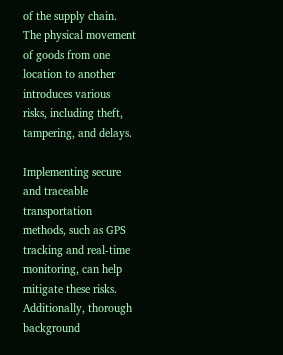of the supply chain. The physical movement of goods from one location to another introduces various risks, including theft, tampering, and delays.

Implementing secure and traceable transportation methods, such as GPS tracking and real-time monitoring, can help mitigate these risks. Additionally, thorough background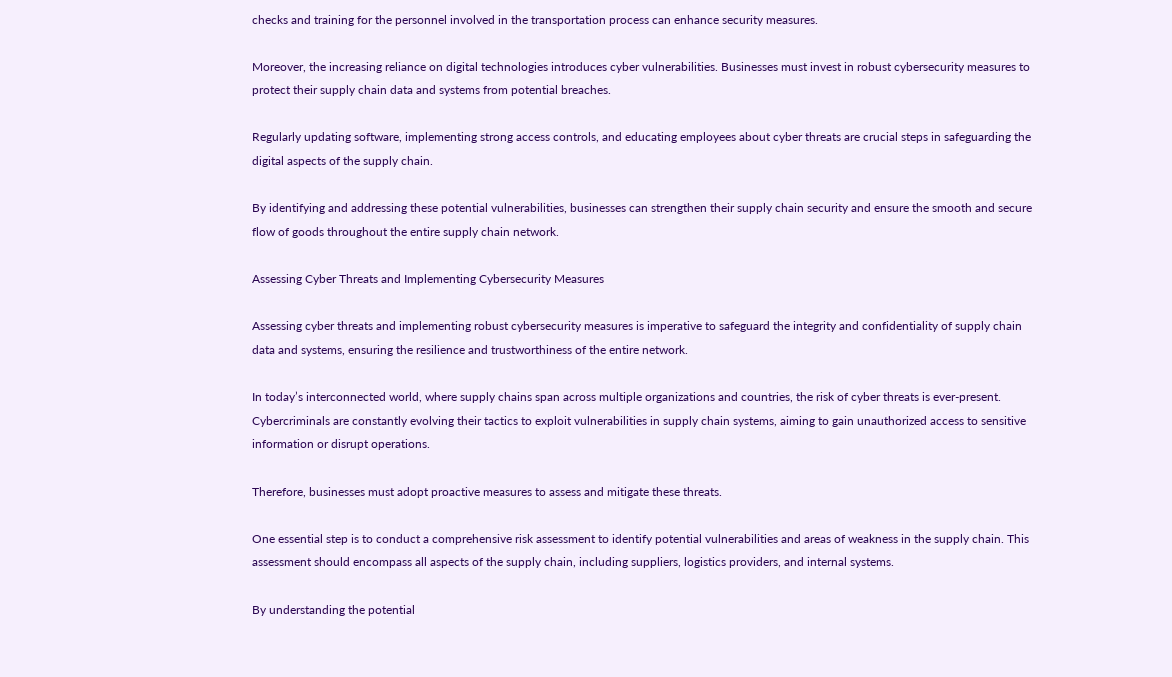checks and training for the personnel involved in the transportation process can enhance security measures.

Moreover, the increasing reliance on digital technologies introduces cyber vulnerabilities. Businesses must invest in robust cybersecurity measures to protect their supply chain data and systems from potential breaches.

Regularly updating software, implementing strong access controls, and educating employees about cyber threats are crucial steps in safeguarding the digital aspects of the supply chain.

By identifying and addressing these potential vulnerabilities, businesses can strengthen their supply chain security and ensure the smooth and secure flow of goods throughout the entire supply chain network.

Assessing Cyber Threats and Implementing Cybersecurity Measures

Assessing cyber threats and implementing robust cybersecurity measures is imperative to safeguard the integrity and confidentiality of supply chain data and systems, ensuring the resilience and trustworthiness of the entire network.

In today’s interconnected world, where supply chains span across multiple organizations and countries, the risk of cyber threats is ever-present. Cybercriminals are constantly evolving their tactics to exploit vulnerabilities in supply chain systems, aiming to gain unauthorized access to sensitive information or disrupt operations.

Therefore, businesses must adopt proactive measures to assess and mitigate these threats.

One essential step is to conduct a comprehensive risk assessment to identify potential vulnerabilities and areas of weakness in the supply chain. This assessment should encompass all aspects of the supply chain, including suppliers, logistics providers, and internal systems.

By understanding the potential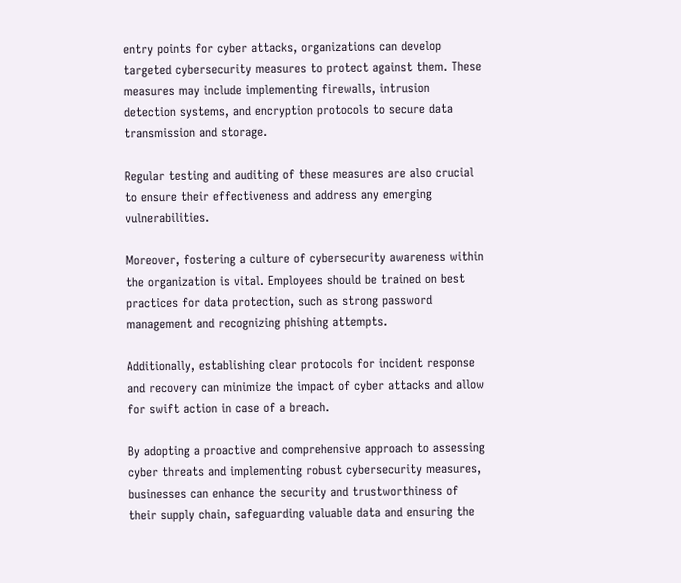entry points for cyber attacks, organizations can develop targeted cybersecurity measures to protect against them. These measures may include implementing firewalls, intrusion detection systems, and encryption protocols to secure data transmission and storage.

Regular testing and auditing of these measures are also crucial to ensure their effectiveness and address any emerging vulnerabilities.

Moreover, fostering a culture of cybersecurity awareness within the organization is vital. Employees should be trained on best practices for data protection, such as strong password management and recognizing phishing attempts.

Additionally, establishing clear protocols for incident response and recovery can minimize the impact of cyber attacks and allow for swift action in case of a breach.

By adopting a proactive and comprehensive approach to assessing cyber threats and implementing robust cybersecurity measures, businesses can enhance the security and trustworthiness of their supply chain, safeguarding valuable data and ensuring the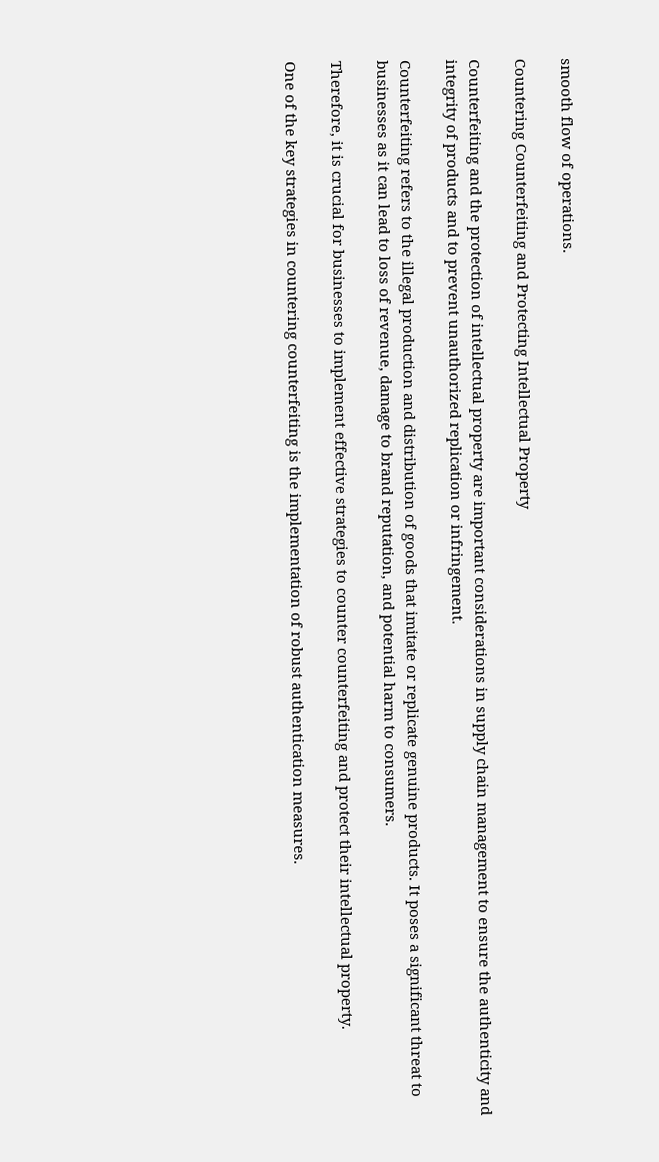smooth flow of operations.

Countering Counterfeiting and Protecting Intellectual Property

Counterfeiting and the protection of intellectual property are important considerations in supply chain management to ensure the authenticity and integrity of products and to prevent unauthorized replication or infringement.

Counterfeiting refers to the illegal production and distribution of goods that imitate or replicate genuine products. It poses a significant threat to businesses as it can lead to loss of revenue, damage to brand reputation, and potential harm to consumers.

Therefore, it is crucial for businesses to implement effective strategies to counter counterfeiting and protect their intellectual property.

One of the key strategies in countering counterfeiting is the implementation of robust authentication measures.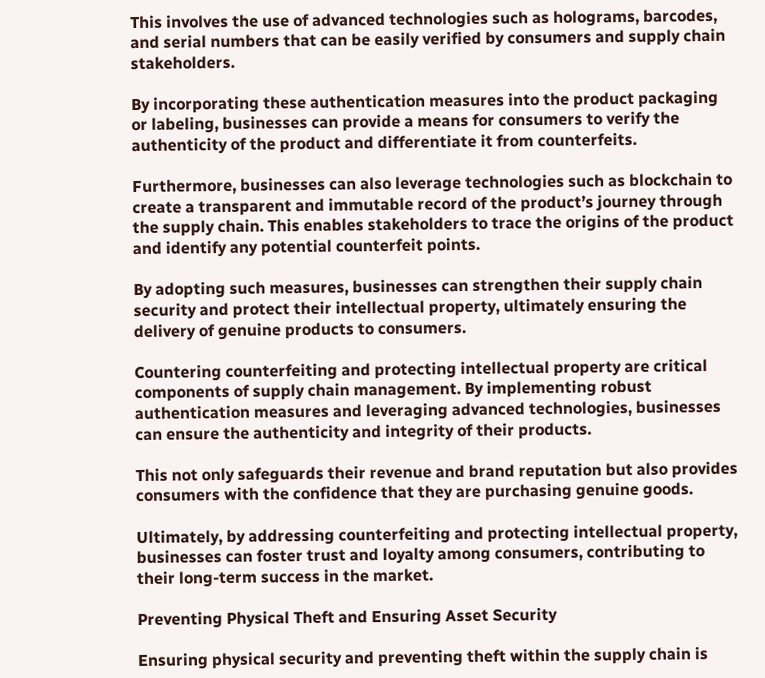This involves the use of advanced technologies such as holograms, barcodes, and serial numbers that can be easily verified by consumers and supply chain stakeholders.

By incorporating these authentication measures into the product packaging or labeling, businesses can provide a means for consumers to verify the authenticity of the product and differentiate it from counterfeits.

Furthermore, businesses can also leverage technologies such as blockchain to create a transparent and immutable record of the product’s journey through the supply chain. This enables stakeholders to trace the origins of the product and identify any potential counterfeit points.

By adopting such measures, businesses can strengthen their supply chain security and protect their intellectual property, ultimately ensuring the delivery of genuine products to consumers.

Countering counterfeiting and protecting intellectual property are critical components of supply chain management. By implementing robust authentication measures and leveraging advanced technologies, businesses can ensure the authenticity and integrity of their products.

This not only safeguards their revenue and brand reputation but also provides consumers with the confidence that they are purchasing genuine goods.

Ultimately, by addressing counterfeiting and protecting intellectual property, businesses can foster trust and loyalty among consumers, contributing to their long-term success in the market.

Preventing Physical Theft and Ensuring Asset Security

Ensuring physical security and preventing theft within the supply chain is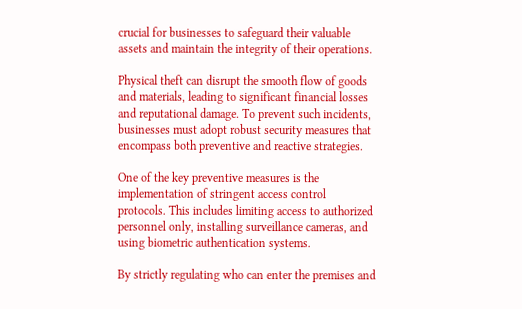crucial for businesses to safeguard their valuable assets and maintain the integrity of their operations.

Physical theft can disrupt the smooth flow of goods and materials, leading to significant financial losses and reputational damage. To prevent such incidents, businesses must adopt robust security measures that encompass both preventive and reactive strategies.

One of the key preventive measures is the implementation of stringent access control protocols. This includes limiting access to authorized personnel only, installing surveillance cameras, and using biometric authentication systems.

By strictly regulating who can enter the premises and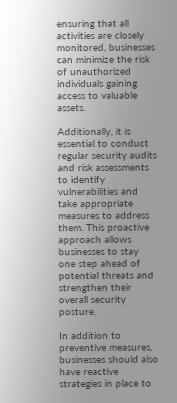ensuring that all activities are closely monitored, businesses can minimize the risk of unauthorized individuals gaining access to valuable assets.

Additionally, it is essential to conduct regular security audits and risk assessments to identify vulnerabilities and take appropriate measures to address them. This proactive approach allows businesses to stay one step ahead of potential threats and strengthen their overall security posture.

In addition to preventive measures, businesses should also have reactive strategies in place to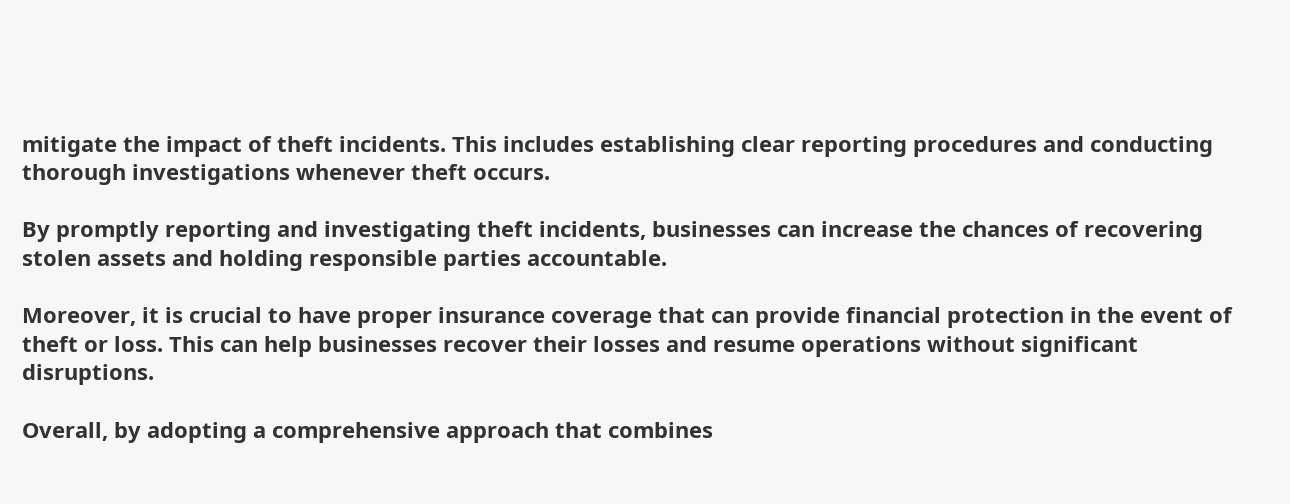mitigate the impact of theft incidents. This includes establishing clear reporting procedures and conducting thorough investigations whenever theft occurs.

By promptly reporting and investigating theft incidents, businesses can increase the chances of recovering stolen assets and holding responsible parties accountable.

Moreover, it is crucial to have proper insurance coverage that can provide financial protection in the event of theft or loss. This can help businesses recover their losses and resume operations without significant disruptions.

Overall, by adopting a comprehensive approach that combines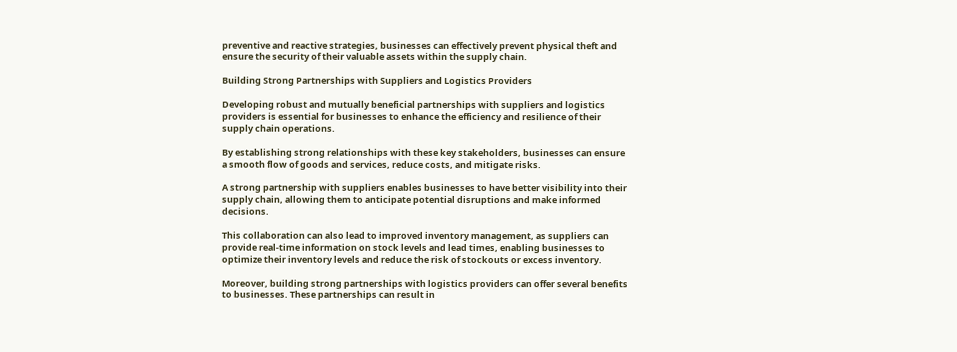preventive and reactive strategies, businesses can effectively prevent physical theft and ensure the security of their valuable assets within the supply chain.

Building Strong Partnerships with Suppliers and Logistics Providers

Developing robust and mutually beneficial partnerships with suppliers and logistics providers is essential for businesses to enhance the efficiency and resilience of their supply chain operations.

By establishing strong relationships with these key stakeholders, businesses can ensure a smooth flow of goods and services, reduce costs, and mitigate risks.

A strong partnership with suppliers enables businesses to have better visibility into their supply chain, allowing them to anticipate potential disruptions and make informed decisions.

This collaboration can also lead to improved inventory management, as suppliers can provide real-time information on stock levels and lead times, enabling businesses to optimize their inventory levels and reduce the risk of stockouts or excess inventory.

Moreover, building strong partnerships with logistics providers can offer several benefits to businesses. These partnerships can result in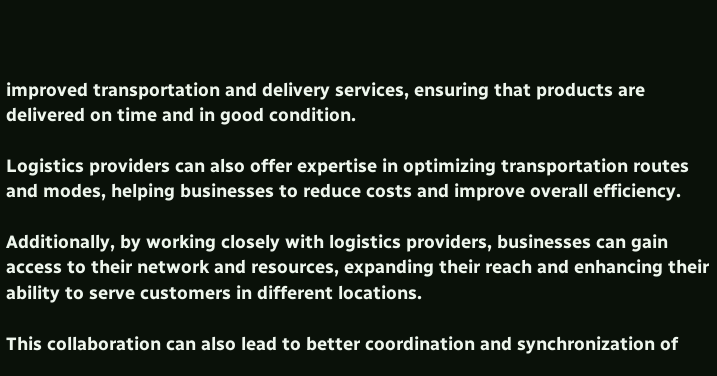improved transportation and delivery services, ensuring that products are delivered on time and in good condition.

Logistics providers can also offer expertise in optimizing transportation routes and modes, helping businesses to reduce costs and improve overall efficiency.

Additionally, by working closely with logistics providers, businesses can gain access to their network and resources, expanding their reach and enhancing their ability to serve customers in different locations.

This collaboration can also lead to better coordination and synchronization of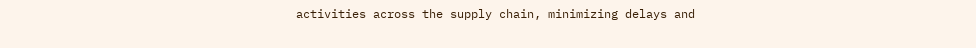activities across the supply chain, minimizing delays and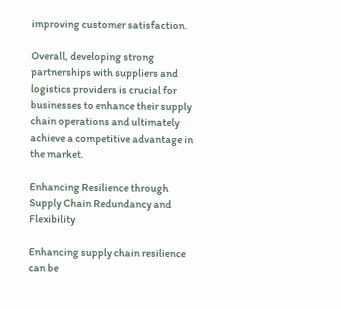improving customer satisfaction.

Overall, developing strong partnerships with suppliers and logistics providers is crucial for businesses to enhance their supply chain operations and ultimately achieve a competitive advantage in the market.

Enhancing Resilience through Supply Chain Redundancy and Flexibility

Enhancing supply chain resilience can be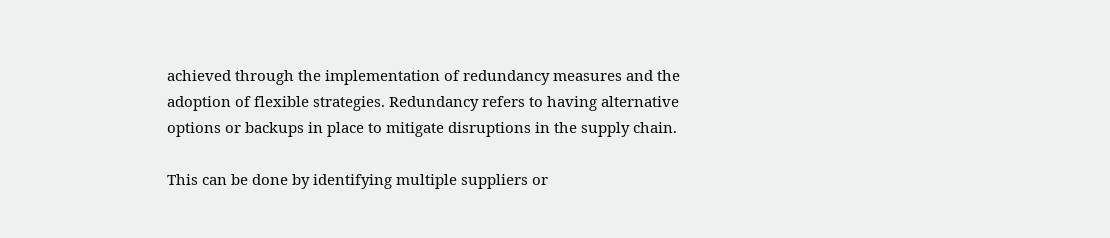achieved through the implementation of redundancy measures and the adoption of flexible strategies. Redundancy refers to having alternative options or backups in place to mitigate disruptions in the supply chain.

This can be done by identifying multiple suppliers or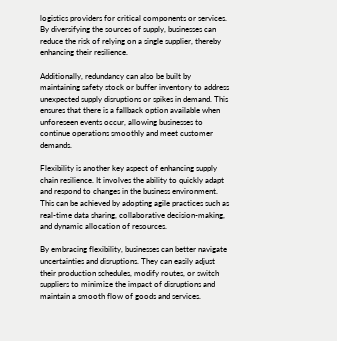logistics providers for critical components or services. By diversifying the sources of supply, businesses can reduce the risk of relying on a single supplier, thereby enhancing their resilience.

Additionally, redundancy can also be built by maintaining safety stock or buffer inventory to address unexpected supply disruptions or spikes in demand. This ensures that there is a fallback option available when unforeseen events occur, allowing businesses to continue operations smoothly and meet customer demands.

Flexibility is another key aspect of enhancing supply chain resilience. It involves the ability to quickly adapt and respond to changes in the business environment. This can be achieved by adopting agile practices such as real-time data sharing, collaborative decision-making, and dynamic allocation of resources.

By embracing flexibility, businesses can better navigate uncertainties and disruptions. They can easily adjust their production schedules, modify routes, or switch suppliers to minimize the impact of disruptions and maintain a smooth flow of goods and services.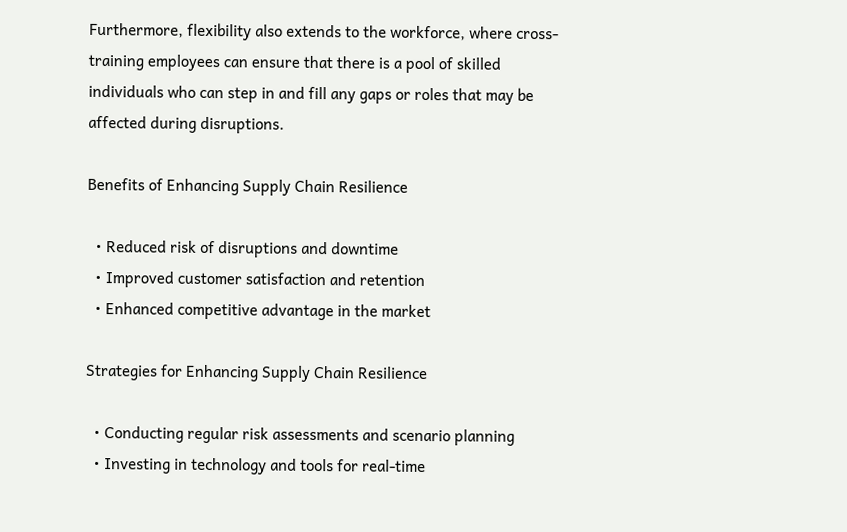Furthermore, flexibility also extends to the workforce, where cross-training employees can ensure that there is a pool of skilled individuals who can step in and fill any gaps or roles that may be affected during disruptions.

Benefits of Enhancing Supply Chain Resilience

  • Reduced risk of disruptions and downtime
  • Improved customer satisfaction and retention
  • Enhanced competitive advantage in the market

Strategies for Enhancing Supply Chain Resilience

  • Conducting regular risk assessments and scenario planning
  • Investing in technology and tools for real-time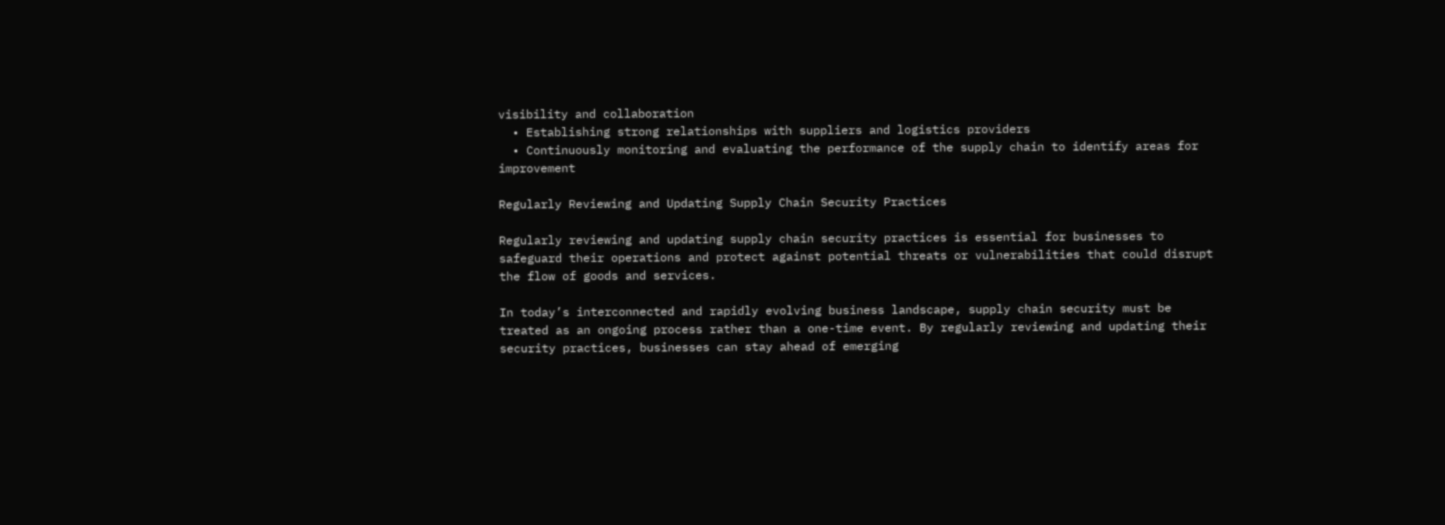visibility and collaboration
  • Establishing strong relationships with suppliers and logistics providers
  • Continuously monitoring and evaluating the performance of the supply chain to identify areas for improvement

Regularly Reviewing and Updating Supply Chain Security Practices

Regularly reviewing and updating supply chain security practices is essential for businesses to safeguard their operations and protect against potential threats or vulnerabilities that could disrupt the flow of goods and services.

In today’s interconnected and rapidly evolving business landscape, supply chain security must be treated as an ongoing process rather than a one-time event. By regularly reviewing and updating their security practices, businesses can stay ahead of emerging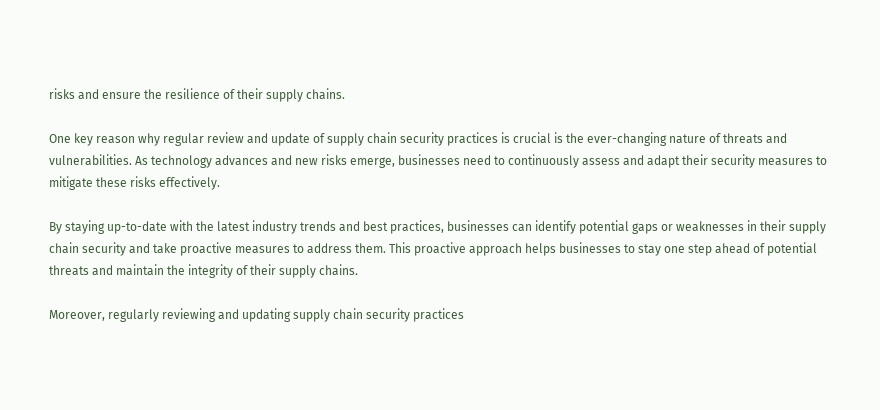risks and ensure the resilience of their supply chains.

One key reason why regular review and update of supply chain security practices is crucial is the ever-changing nature of threats and vulnerabilities. As technology advances and new risks emerge, businesses need to continuously assess and adapt their security measures to mitigate these risks effectively.

By staying up-to-date with the latest industry trends and best practices, businesses can identify potential gaps or weaknesses in their supply chain security and take proactive measures to address them. This proactive approach helps businesses to stay one step ahead of potential threats and maintain the integrity of their supply chains.

Moreover, regularly reviewing and updating supply chain security practices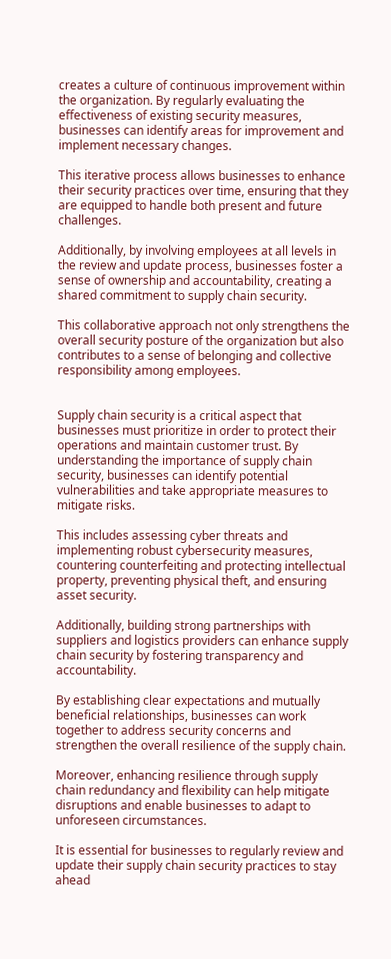creates a culture of continuous improvement within the organization. By regularly evaluating the effectiveness of existing security measures, businesses can identify areas for improvement and implement necessary changes.

This iterative process allows businesses to enhance their security practices over time, ensuring that they are equipped to handle both present and future challenges.

Additionally, by involving employees at all levels in the review and update process, businesses foster a sense of ownership and accountability, creating a shared commitment to supply chain security.

This collaborative approach not only strengthens the overall security posture of the organization but also contributes to a sense of belonging and collective responsibility among employees.


Supply chain security is a critical aspect that businesses must prioritize in order to protect their operations and maintain customer trust. By understanding the importance of supply chain security, businesses can identify potential vulnerabilities and take appropriate measures to mitigate risks.

This includes assessing cyber threats and implementing robust cybersecurity measures, countering counterfeiting and protecting intellectual property, preventing physical theft, and ensuring asset security.

Additionally, building strong partnerships with suppliers and logistics providers can enhance supply chain security by fostering transparency and accountability.

By establishing clear expectations and mutually beneficial relationships, businesses can work together to address security concerns and strengthen the overall resilience of the supply chain.

Moreover, enhancing resilience through supply chain redundancy and flexibility can help mitigate disruptions and enable businesses to adapt to unforeseen circumstances.

It is essential for businesses to regularly review and update their supply chain security practices to stay ahead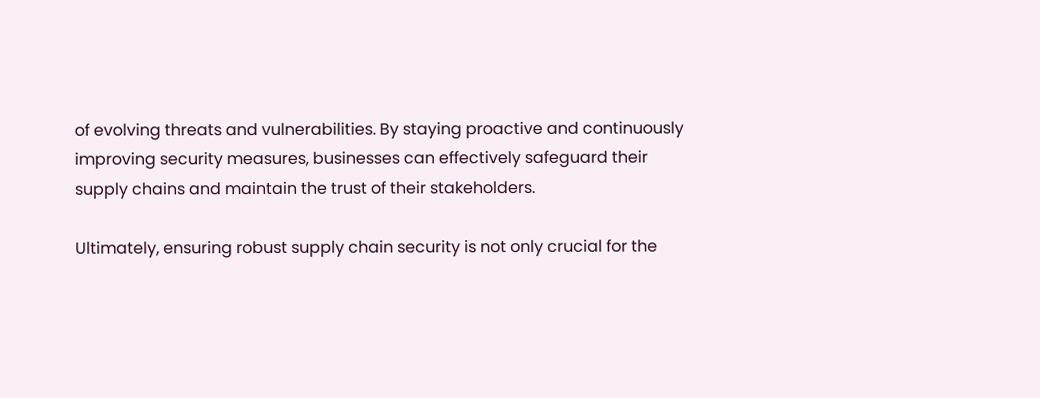of evolving threats and vulnerabilities. By staying proactive and continuously improving security measures, businesses can effectively safeguard their supply chains and maintain the trust of their stakeholders.

Ultimately, ensuring robust supply chain security is not only crucial for the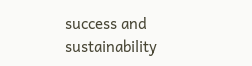success and sustainability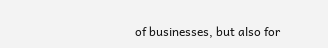of businesses, but also for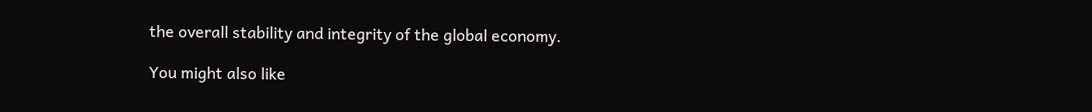the overall stability and integrity of the global economy.

You might also like